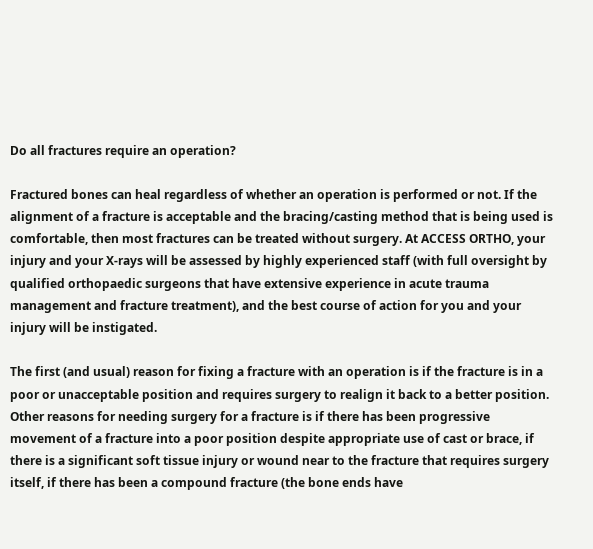Do all fractures require an operation?

Fractured bones can heal regardless of whether an operation is performed or not. If the alignment of a fracture is acceptable and the bracing/casting method that is being used is comfortable, then most fractures can be treated without surgery. At ACCESS ORTHO, your injury and your X-rays will be assessed by highly experienced staff (with full oversight by qualified orthopaedic surgeons that have extensive experience in acute trauma management and fracture treatment), and the best course of action for you and your injury will be instigated.

The first (and usual) reason for fixing a fracture with an operation is if the fracture is in a poor or unacceptable position and requires surgery to realign it back to a better position. Other reasons for needing surgery for a fracture is if there has been progressive movement of a fracture into a poor position despite appropriate use of cast or brace, if there is a significant soft tissue injury or wound near to the fracture that requires surgery itself, if there has been a compound fracture (the bone ends have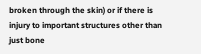broken through the skin) or if there is injury to important structures other than just bone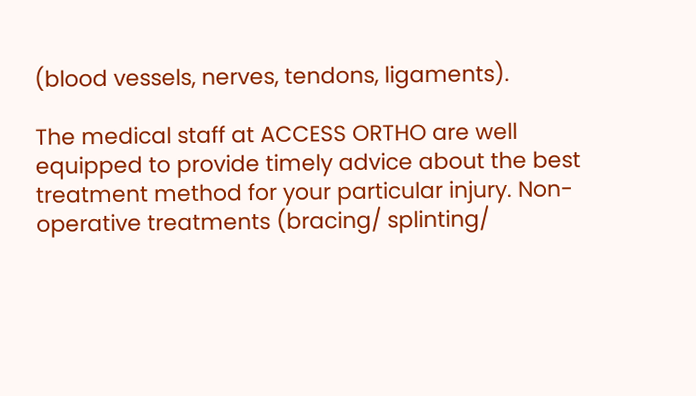(blood vessels, nerves, tendons, ligaments).

The medical staff at ACCESS ORTHO are well equipped to provide timely advice about the best treatment method for your particular injury. Non-operative treatments (bracing/ splinting/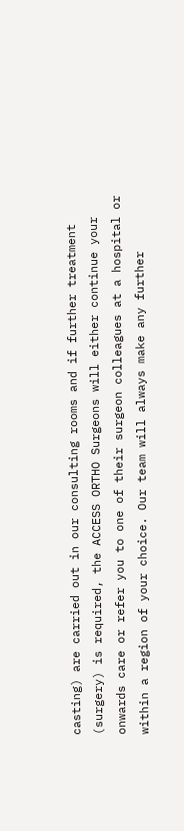casting) are carried out in our consulting rooms and if further treatment (surgery) is required, the ACCESS ORTHO Surgeons will either continue your onwards care or refer you to one of their surgeon colleagues at a hospital or within a region of your choice. Our team will always make any further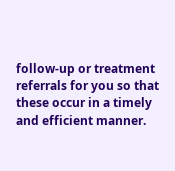follow-up or treatment referrals for you so that these occur in a timely and efficient manner.